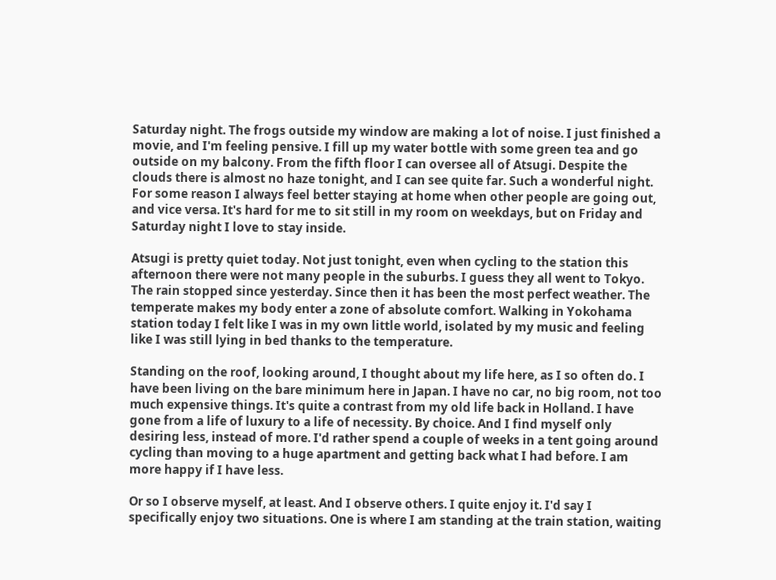Saturday night. The frogs outside my window are making a lot of noise. I just finished a movie, and I'm feeling pensive. I fill up my water bottle with some green tea and go outside on my balcony. From the fifth floor I can oversee all of Atsugi. Despite the clouds there is almost no haze tonight, and I can see quite far. Such a wonderful night. For some reason I always feel better staying at home when other people are going out, and vice versa. It's hard for me to sit still in my room on weekdays, but on Friday and Saturday night I love to stay inside.

Atsugi is pretty quiet today. Not just tonight, even when cycling to the station this afternoon there were not many people in the suburbs. I guess they all went to Tokyo. The rain stopped since yesterday. Since then it has been the most perfect weather. The temperate makes my body enter a zone of absolute comfort. Walking in Yokohama station today I felt like I was in my own little world, isolated by my music and feeling like I was still lying in bed thanks to the temperature.

Standing on the roof, looking around, I thought about my life here, as I so often do. I have been living on the bare minimum here in Japan. I have no car, no big room, not too much expensive things. It's quite a contrast from my old life back in Holland. I have gone from a life of luxury to a life of necessity. By choice. And I find myself only desiring less, instead of more. I'd rather spend a couple of weeks in a tent going around cycling than moving to a huge apartment and getting back what I had before. I am more happy if I have less.

Or so I observe myself, at least. And I observe others. I quite enjoy it. I'd say I specifically enjoy two situations. One is where I am standing at the train station, waiting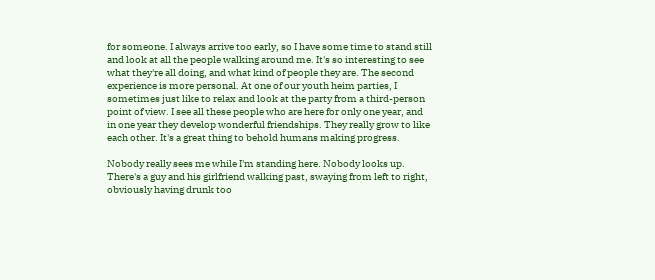for someone. I always arrive too early, so I have some time to stand still and look at all the people walking around me. It's so interesting to see what they're all doing, and what kind of people they are. The second experience is more personal. At one of our youth heim parties, I sometimes just like to relax and look at the party from a third-person point of view. I see all these people who are here for only one year, and in one year they develop wonderful friendships. They really grow to like each other. It's a great thing to behold humans making progress.

Nobody really sees me while I'm standing here. Nobody looks up. There's a guy and his girlfriend walking past, swaying from left to right, obviously having drunk too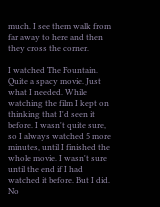much. I see them walk from far away to here and then they cross the corner.

I watched The Fountain. Quite a spacy movie. Just what I needed. While watching the film I kept on thinking that I'd seen it before. I wasn't quite sure, so I always watched 5 more minutes, until I finished the whole movie. I wasn't sure until the end if I had watched it before. But I did. No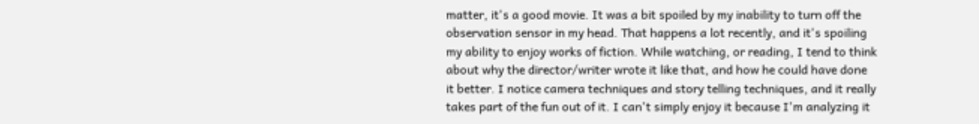matter, it's a good movie. It was a bit spoiled by my inability to turn off the observation sensor in my head. That happens a lot recently, and it's spoiling my ability to enjoy works of fiction. While watching, or reading, I tend to think about why the director/writer wrote it like that, and how he could have done it better. I notice camera techniques and story telling techniques, and it really takes part of the fun out of it. I can't simply enjoy it because I'm analyzing it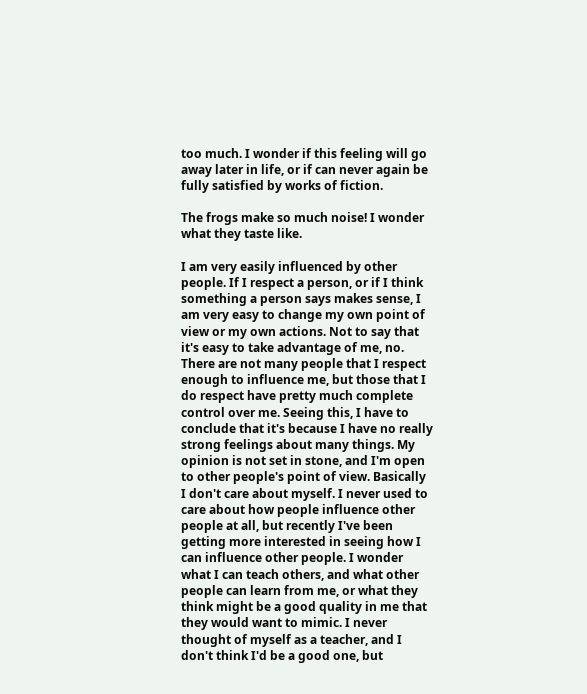too much. I wonder if this feeling will go away later in life, or if can never again be fully satisfied by works of fiction.

The frogs make so much noise! I wonder what they taste like.

I am very easily influenced by other people. If I respect a person, or if I think something a person says makes sense, I am very easy to change my own point of view or my own actions. Not to say that it's easy to take advantage of me, no. There are not many people that I respect enough to influence me, but those that I do respect have pretty much complete control over me. Seeing this, I have to conclude that it's because I have no really strong feelings about many things. My opinion is not set in stone, and I'm open to other people's point of view. Basically I don't care about myself. I never used to care about how people influence other people at all, but recently I've been getting more interested in seeing how I can influence other people. I wonder what I can teach others, and what other people can learn from me, or what they think might be a good quality in me that they would want to mimic. I never thought of myself as a teacher, and I don't think I'd be a good one, but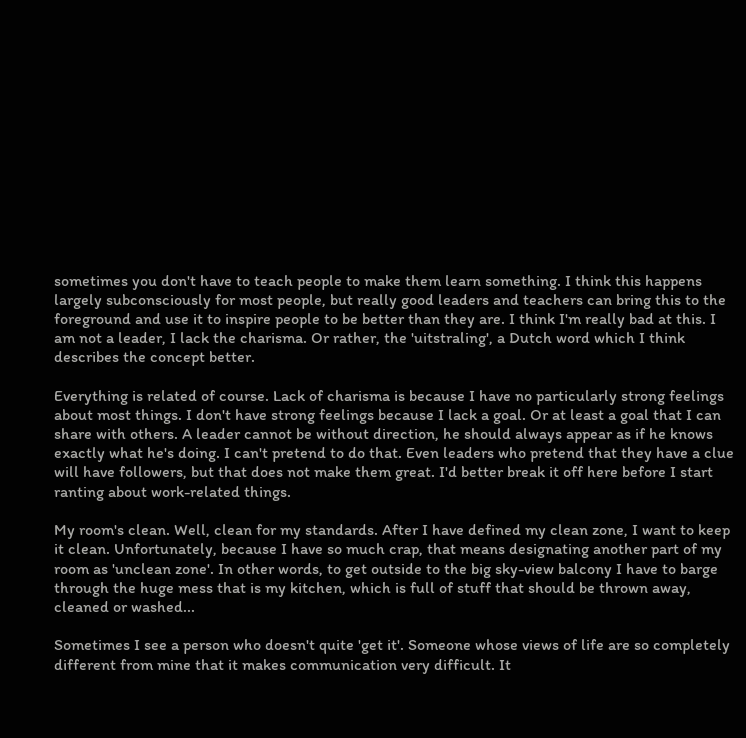sometimes you don't have to teach people to make them learn something. I think this happens largely subconsciously for most people, but really good leaders and teachers can bring this to the foreground and use it to inspire people to be better than they are. I think I'm really bad at this. I am not a leader, I lack the charisma. Or rather, the 'uitstraling', a Dutch word which I think describes the concept better.

Everything is related of course. Lack of charisma is because I have no particularly strong feelings about most things. I don't have strong feelings because I lack a goal. Or at least a goal that I can share with others. A leader cannot be without direction, he should always appear as if he knows exactly what he's doing. I can't pretend to do that. Even leaders who pretend that they have a clue will have followers, but that does not make them great. I'd better break it off here before I start ranting about work-related things.

My room's clean. Well, clean for my standards. After I have defined my clean zone, I want to keep it clean. Unfortunately, because I have so much crap, that means designating another part of my room as 'unclean zone'. In other words, to get outside to the big sky-view balcony I have to barge through the huge mess that is my kitchen, which is full of stuff that should be thrown away, cleaned or washed...

Sometimes I see a person who doesn't quite 'get it'. Someone whose views of life are so completely different from mine that it makes communication very difficult. It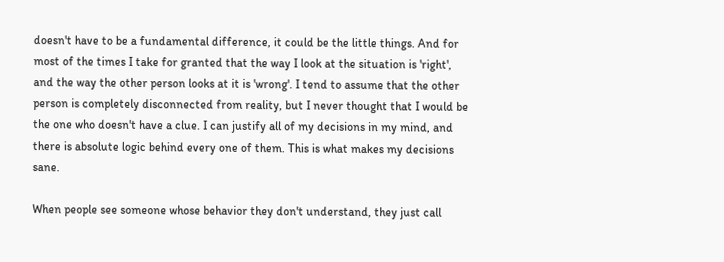doesn't have to be a fundamental difference, it could be the little things. And for most of the times I take for granted that the way I look at the situation is 'right', and the way the other person looks at it is 'wrong'. I tend to assume that the other person is completely disconnected from reality, but I never thought that I would be the one who doesn't have a clue. I can justify all of my decisions in my mind, and there is absolute logic behind every one of them. This is what makes my decisions sane.

When people see someone whose behavior they don't understand, they just call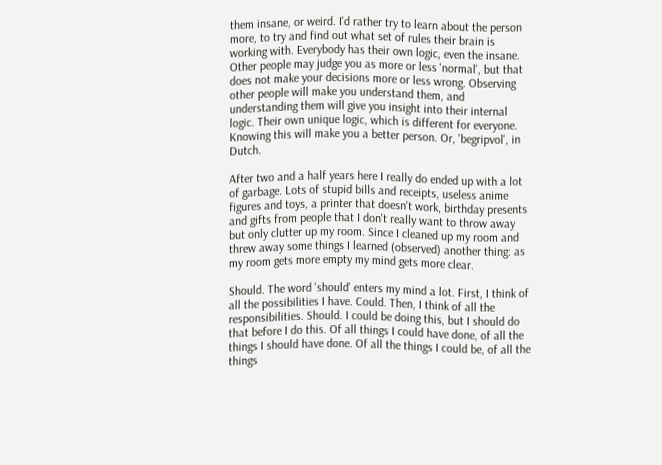them insane, or weird. I'd rather try to learn about the person more, to try and find out what set of rules their brain is working with. Everybody has their own logic, even the insane. Other people may judge you as more or less 'normal', but that does not make your decisions more or less wrong. Observing other people will make you understand them, and understanding them will give you insight into their internal logic. Their own unique logic, which is different for everyone. Knowing this will make you a better person. Or, 'begripvol', in Dutch.

After two and a half years here I really do ended up with a lot of garbage. Lots of stupid bills and receipts, useless anime figures and toys, a printer that doesn't work, birthday presents and gifts from people that I don't really want to throw away but only clutter up my room. Since I cleaned up my room and threw away some things I learned (observed) another thing: as my room gets more empty my mind gets more clear.

Should. The word 'should' enters my mind a lot. First, I think of all the possibilities I have. Could. Then, I think of all the responsibilities. Should. I could be doing this, but I should do that before I do this. Of all things I could have done, of all the things I should have done. Of all the things I could be, of all the things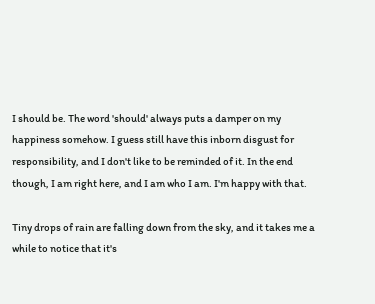I should be. The word 'should' always puts a damper on my happiness somehow. I guess still have this inborn disgust for responsibility, and I don't like to be reminded of it. In the end though, I am right here, and I am who I am. I'm happy with that.

Tiny drops of rain are falling down from the sky, and it takes me a while to notice that it's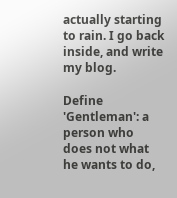actually starting to rain. I go back inside, and write my blog.

Define 'Gentleman': a person who does not what he wants to do,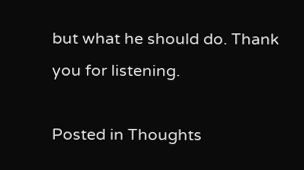but what he should do. Thank you for listening.

Posted in Thoughts